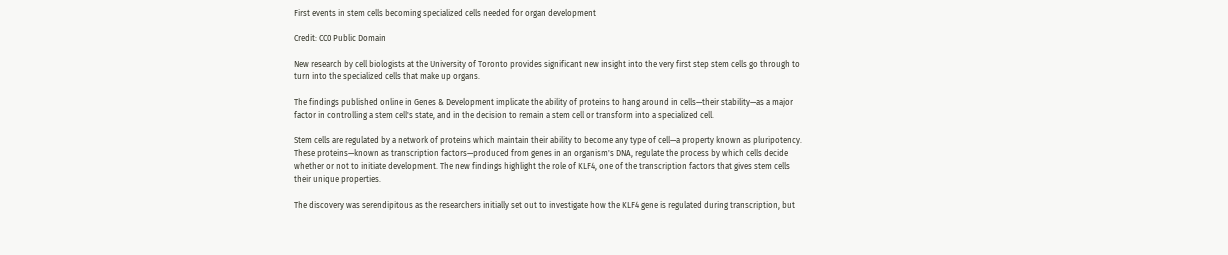First events in stem cells becoming specialized cells needed for organ development

Credit: CC0 Public Domain

New research by cell biologists at the University of Toronto provides significant new insight into the very first step stem cells go through to turn into the specialized cells that make up organs.

The findings published online in Genes & Development implicate the ability of proteins to hang around in cells—their stability—as a major factor in controlling a stem cell's state, and in the decision to remain a stem cell or transform into a specialized cell.

Stem cells are regulated by a network of proteins which maintain their ability to become any type of cell—a property known as pluripotency. These proteins—known as transcription factors—produced from genes in an organism's DNA, regulate the process by which cells decide whether or not to initiate development. The new findings highlight the role of KLF4, one of the transcription factors that gives stem cells their unique properties.

The discovery was serendipitous as the researchers initially set out to investigate how the KLF4 gene is regulated during transcription, but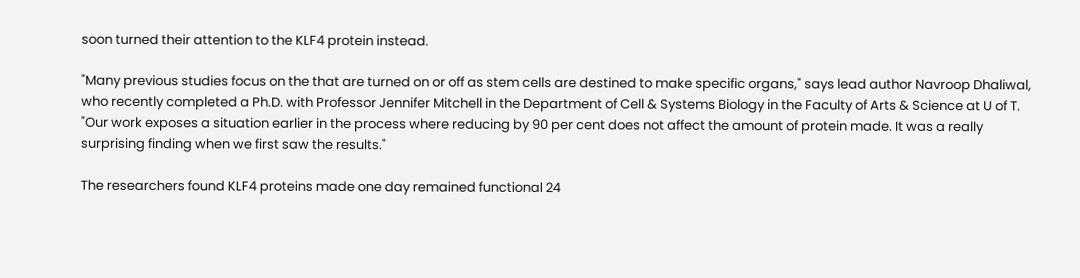soon turned their attention to the KLF4 protein instead.

"Many previous studies focus on the that are turned on or off as stem cells are destined to make specific organs," says lead author Navroop Dhaliwal, who recently completed a Ph.D. with Professor Jennifer Mitchell in the Department of Cell & Systems Biology in the Faculty of Arts & Science at U of T. "Our work exposes a situation earlier in the process where reducing by 90 per cent does not affect the amount of protein made. It was a really surprising finding when we first saw the results."

The researchers found KLF4 proteins made one day remained functional 24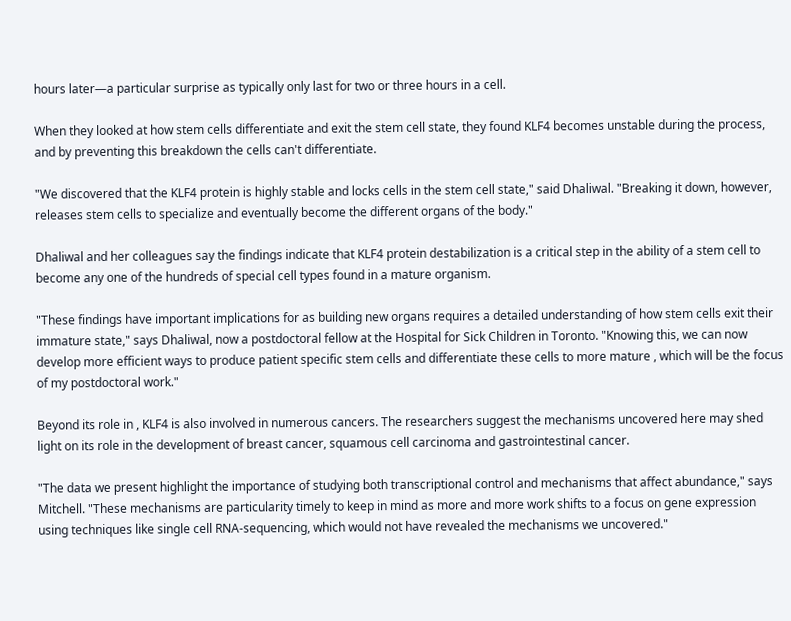hours later—a particular surprise as typically only last for two or three hours in a cell.

When they looked at how stem cells differentiate and exit the stem cell state, they found KLF4 becomes unstable during the process, and by preventing this breakdown the cells can't differentiate.

"We discovered that the KLF4 protein is highly stable and locks cells in the stem cell state," said Dhaliwal. "Breaking it down, however, releases stem cells to specialize and eventually become the different organs of the body."

Dhaliwal and her colleagues say the findings indicate that KLF4 protein destabilization is a critical step in the ability of a stem cell to become any one of the hundreds of special cell types found in a mature organism.

"These findings have important implications for as building new organs requires a detailed understanding of how stem cells exit their immature state," says Dhaliwal, now a postdoctoral fellow at the Hospital for Sick Children in Toronto. "Knowing this, we can now develop more efficient ways to produce patient specific stem cells and differentiate these cells to more mature , which will be the focus of my postdoctoral work."

Beyond its role in , KLF4 is also involved in numerous cancers. The researchers suggest the mechanisms uncovered here may shed light on its role in the development of breast cancer, squamous cell carcinoma and gastrointestinal cancer.

"The data we present highlight the importance of studying both transcriptional control and mechanisms that affect abundance," says Mitchell. "These mechanisms are particularity timely to keep in mind as more and more work shifts to a focus on gene expression using techniques like single cell RNA-sequencing, which would not have revealed the mechanisms we uncovered."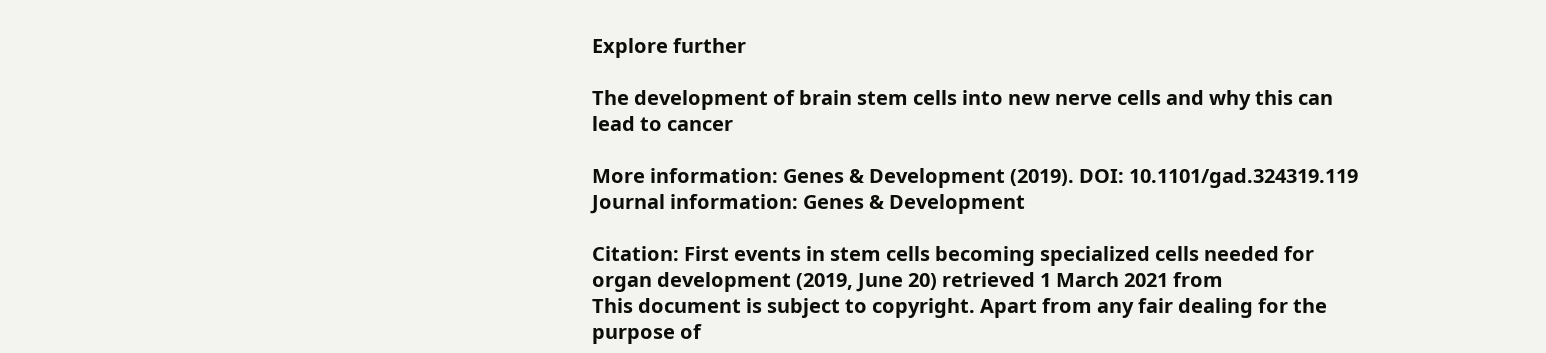Explore further

The development of brain stem cells into new nerve cells and why this can lead to cancer

More information: Genes & Development (2019). DOI: 10.1101/gad.324319.119
Journal information: Genes & Development

Citation: First events in stem cells becoming specialized cells needed for organ development (2019, June 20) retrieved 1 March 2021 from
This document is subject to copyright. Apart from any fair dealing for the purpose of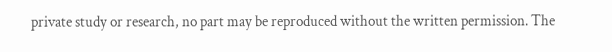private study or research, no part may be reproduced without the written permission. The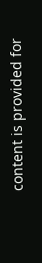content is provided for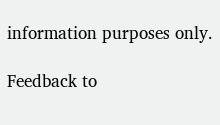information purposes only.

Feedback to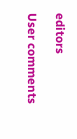editors

User comments